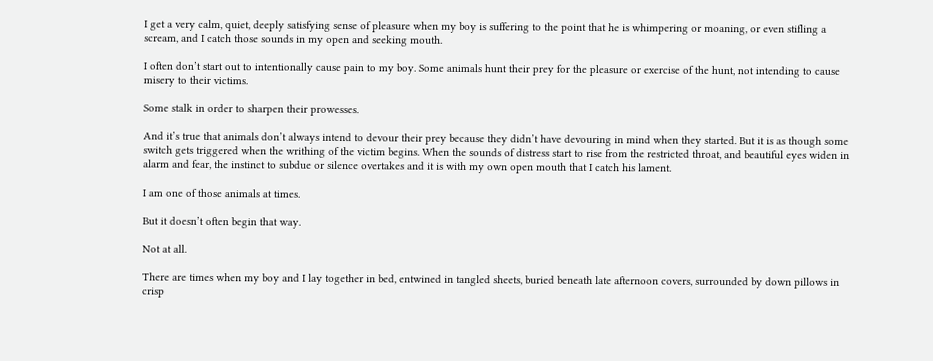I get a very calm, quiet, deeply satisfying sense of pleasure when my boy is suffering to the point that he is whimpering or moaning, or even stifling a scream, and I catch those sounds in my open and seeking mouth.

I often don’t start out to intentionally cause pain to my boy. Some animals hunt their prey for the pleasure or exercise of the hunt, not intending to cause misery to their victims.

Some stalk in order to sharpen their prowesses.

And it’s true that animals don’t always intend to devour their prey because they didn’t have devouring in mind when they started. But it is as though some switch gets triggered when the writhing of the victim begins. When the sounds of distress start to rise from the restricted throat, and beautiful eyes widen in alarm and fear, the instinct to subdue or silence overtakes and it is with my own open mouth that I catch his lament.

I am one of those animals at times.

But it doesn’t often begin that way.

Not at all.

There are times when my boy and I lay together in bed, entwined in tangled sheets, buried beneath late afternoon covers, surrounded by down pillows in crisp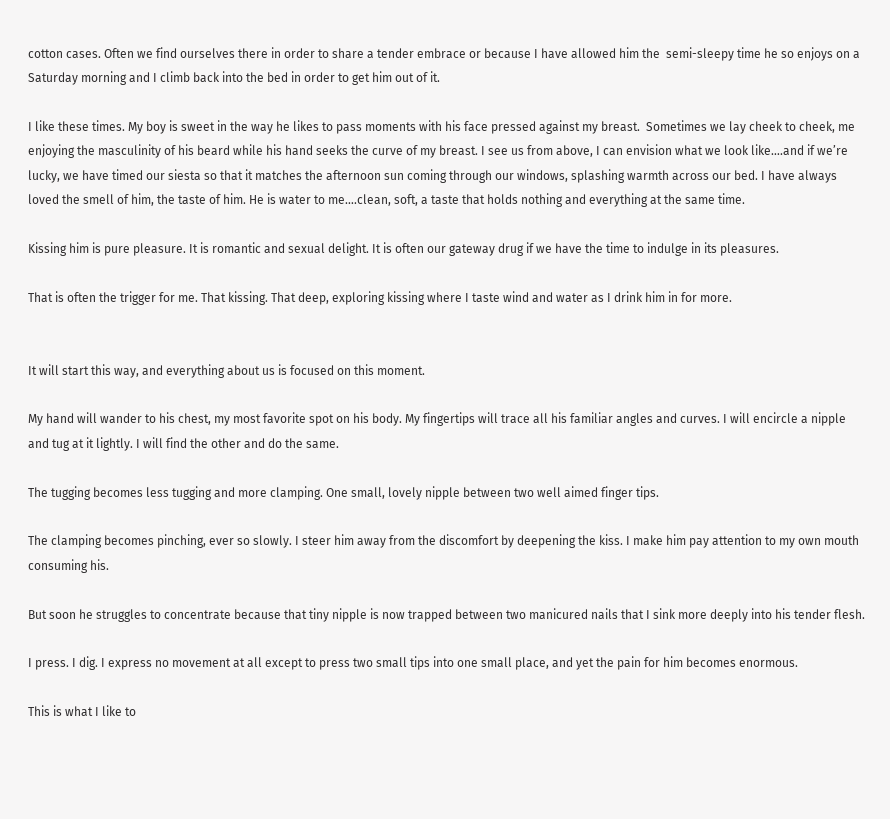cotton cases. Often we find ourselves there in order to share a tender embrace or because I have allowed him the  semi-sleepy time he so enjoys on a Saturday morning and I climb back into the bed in order to get him out of it.

I like these times. My boy is sweet in the way he likes to pass moments with his face pressed against my breast.  Sometimes we lay cheek to cheek, me enjoying the masculinity of his beard while his hand seeks the curve of my breast. I see us from above, I can envision what we look like….and if we’re lucky, we have timed our siesta so that it matches the afternoon sun coming through our windows, splashing warmth across our bed. I have always loved the smell of him, the taste of him. He is water to me….clean, soft, a taste that holds nothing and everything at the same time.

Kissing him is pure pleasure. It is romantic and sexual delight. It is often our gateway drug if we have the time to indulge in its pleasures.

That is often the trigger for me. That kissing. That deep, exploring kissing where I taste wind and water as I drink him in for more.


It will start this way, and everything about us is focused on this moment.

My hand will wander to his chest, my most favorite spot on his body. My fingertips will trace all his familiar angles and curves. I will encircle a nipple and tug at it lightly. I will find the other and do the same.

The tugging becomes less tugging and more clamping. One small, lovely nipple between two well aimed finger tips.

The clamping becomes pinching, ever so slowly. I steer him away from the discomfort by deepening the kiss. I make him pay attention to my own mouth consuming his.

But soon he struggles to concentrate because that tiny nipple is now trapped between two manicured nails that I sink more deeply into his tender flesh.

I press. I dig. I express no movement at all except to press two small tips into one small place, and yet the pain for him becomes enormous.

This is what I like to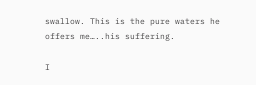swallow. This is the pure waters he offers me…..his suffering.

I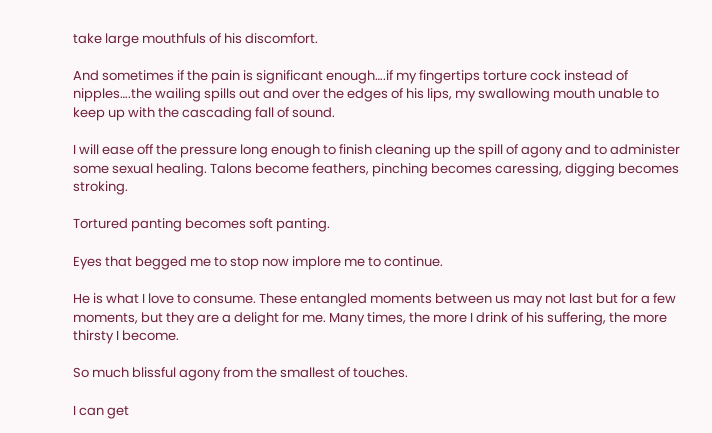take large mouthfuls of his discomfort.

And sometimes if the pain is significant enough….if my fingertips torture cock instead of nipples….the wailing spills out and over the edges of his lips, my swallowing mouth unable to keep up with the cascading fall of sound.

I will ease off the pressure long enough to finish cleaning up the spill of agony and to administer some sexual healing. Talons become feathers, pinching becomes caressing, digging becomes stroking.

Tortured panting becomes soft panting.

Eyes that begged me to stop now implore me to continue.

He is what I love to consume. These entangled moments between us may not last but for a few moments, but they are a delight for me. Many times, the more I drink of his suffering, the more thirsty I become.

So much blissful agony from the smallest of touches.

I can get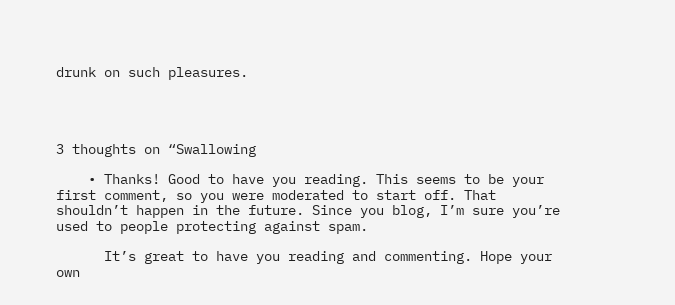drunk on such pleasures.




3 thoughts on “Swallowing

    • Thanks! Good to have you reading. This seems to be your first comment, so you were moderated to start off. That shouldn’t happen in the future. Since you blog, I’m sure you’re used to people protecting against spam.

      It’s great to have you reading and commenting. Hope your own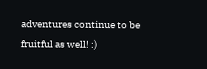adventures continue to be fruitful as well! :)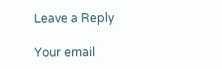Leave a Reply

Your email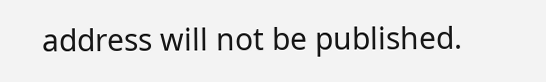address will not be published.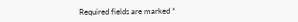Required fields are marked *